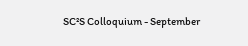SC²S Colloquium - September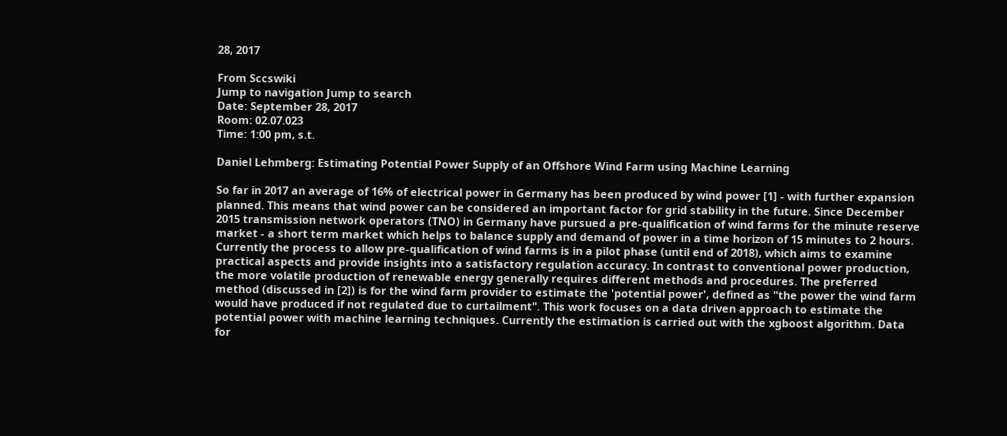28, 2017

From Sccswiki
Jump to navigation Jump to search
Date: September 28, 2017
Room: 02.07.023
Time: 1:00 pm, s.t.

Daniel Lehmberg: Estimating Potential Power Supply of an Offshore Wind Farm using Machine Learning

So far in 2017 an average of 16% of electrical power in Germany has been produced by wind power [1] - with further expansion planned. This means that wind power can be considered an important factor for grid stability in the future. Since December 2015 transmission network operators (TNO) in Germany have pursued a pre-qualification of wind farms for the minute reserve market - a short term market which helps to balance supply and demand of power in a time horizon of 15 minutes to 2 hours. Currently the process to allow pre-qualification of wind farms is in a pilot phase (until end of 2018), which aims to examine practical aspects and provide insights into a satisfactory regulation accuracy. In contrast to conventional power production, the more volatile production of renewable energy generally requires different methods and procedures. The preferred method (discussed in [2]) is for the wind farm provider to estimate the 'potential power', defined as "the power the wind farm would have produced if not regulated due to curtailment". This work focuses on a data driven approach to estimate the potential power with machine learning techniques. Currently the estimation is carried out with the xgboost algorithm. Data for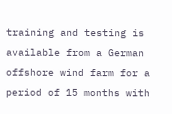training and testing is available from a German offshore wind farm for a period of 15 months with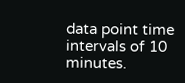data point time intervals of 10 minutes.